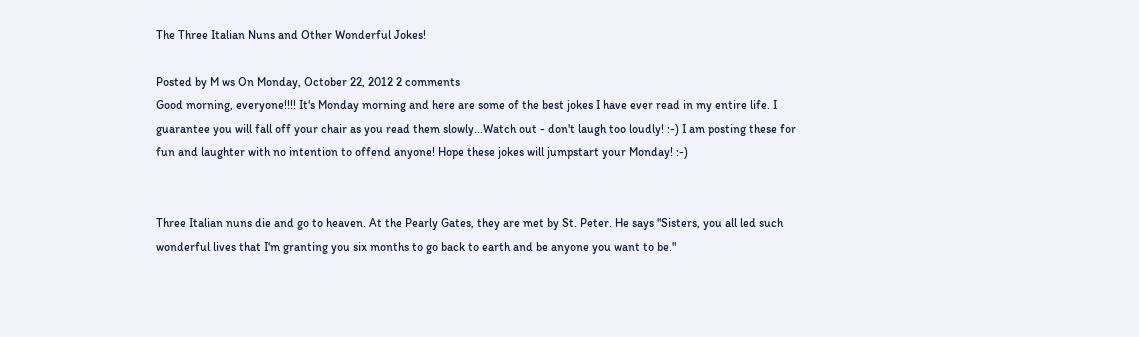The Three Italian Nuns and Other Wonderful Jokes!

Posted by M ws On Monday, October 22, 2012 2 comments
Good morning, everyone!!!! It's Monday morning and here are some of the best jokes I have ever read in my entire life. I guarantee you will fall off your chair as you read them slowly...Watch out - don't laugh too loudly! :-) I am posting these for fun and laughter with no intention to offend anyone! Hope these jokes will jumpstart your Monday! :-)


Three Italian nuns die and go to heaven. At the Pearly Gates, they are met by St. Peter. He says "Sisters, you all led such wonderful lives that I'm granting you six months to go back to earth and be anyone you want to be."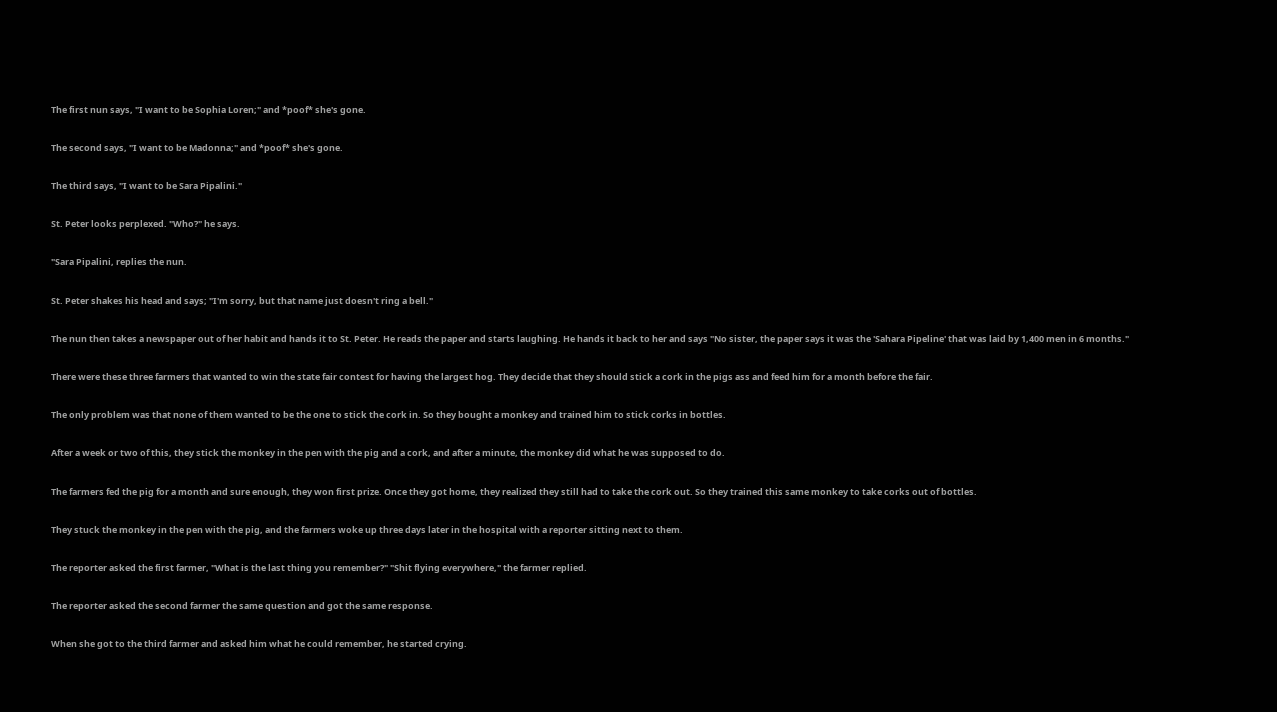The first nun says, "I want to be Sophia Loren;" and *poof* she's gone.

The second says, "I want to be Madonna;" and *poof* she's gone.

The third says, "I want to be Sara Pipalini."

St. Peter looks perplexed. "Who?" he says.

"Sara Pipalini, replies the nun.

St. Peter shakes his head and says; "I'm sorry, but that name just doesn't ring a bell."

The nun then takes a newspaper out of her habit and hands it to St. Peter. He reads the paper and starts laughing. He hands it back to her and says "No sister, the paper says it was the 'Sahara Pipeline' that was laid by 1,400 men in 6 months."

There were these three farmers that wanted to win the state fair contest for having the largest hog. They decide that they should stick a cork in the pigs ass and feed him for a month before the fair.

The only problem was that none of them wanted to be the one to stick the cork in. So they bought a monkey and trained him to stick corks in bottles.

After a week or two of this, they stick the monkey in the pen with the pig and a cork, and after a minute, the monkey did what he was supposed to do.

The farmers fed the pig for a month and sure enough, they won first prize. Once they got home, they realized they still had to take the cork out. So they trained this same monkey to take corks out of bottles.

They stuck the monkey in the pen with the pig, and the farmers woke up three days later in the hospital with a reporter sitting next to them.

The reporter asked the first farmer, "What is the last thing you remember?" "Shit flying everywhere," the farmer replied.

The reporter asked the second farmer the same question and got the same response.

When she got to the third farmer and asked him what he could remember, he started crying.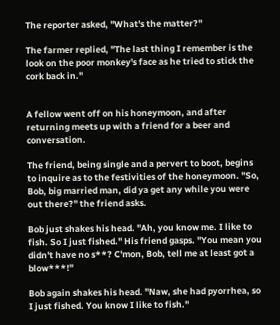The reporter asked, "What's the matter?"

The farmer replied, "The last thing I remember is the look on the poor monkey's face as he tried to stick the cork back in."


A fellow went off on his honeymoon, and after returning meets up with a friend for a beer and conversation.

The friend, being single and a pervert to boot, begins to inquire as to the festivities of the honeymoon. "So, Bob, big married man, did ya get any while you were out there?" the friend asks.

Bob just shakes his head. "Ah, you know me. I like to fish. So I just fished." His friend gasps. "You mean you didn't have no s**? C'mon, Bob, tell me at least got a blow***!"

Bob again shakes his head. "Naw, she had pyorrhea, so I just fished. You know I like to fish."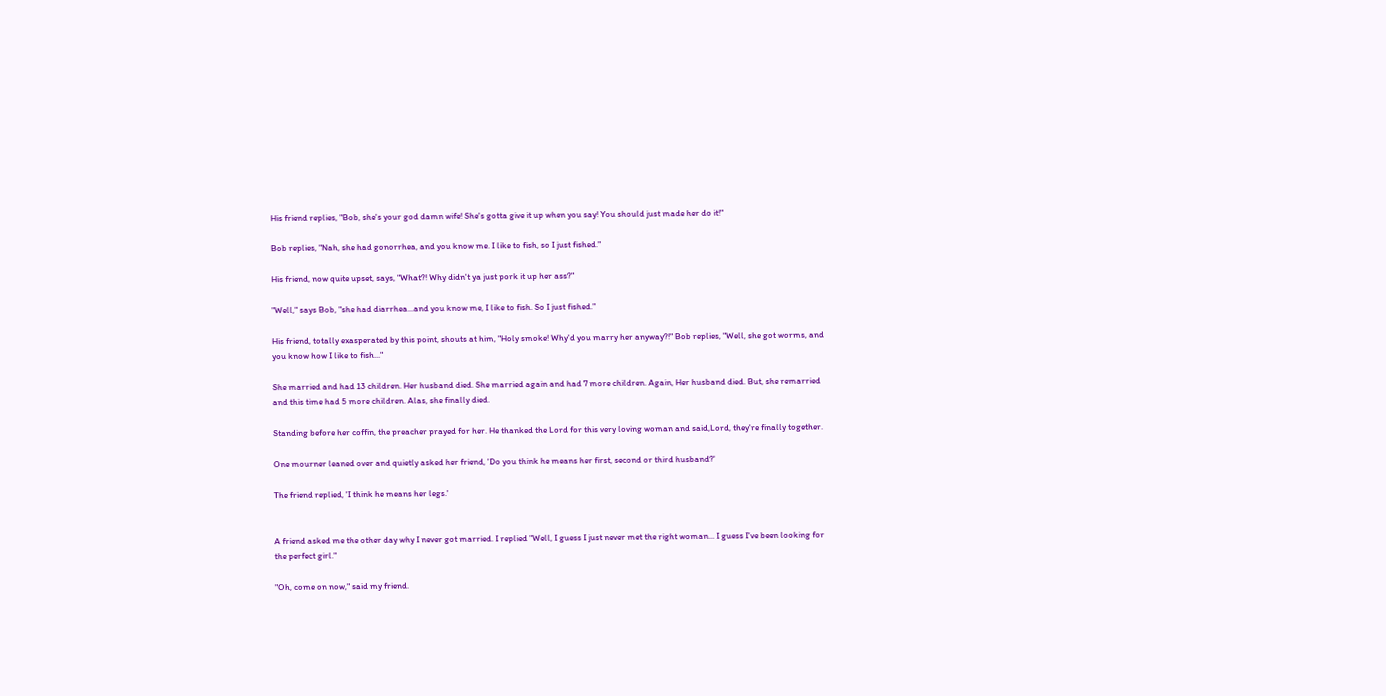His friend replies, "Bob, she's your god damn wife! She's gotta give it up when you say! You should just made her do it!"

Bob replies, "Nah, she had gonorrhea, and you know me. I like to fish, so I just fished."

His friend, now quite upset, says, "What?! Why didn't ya just pork it up her ass?"

"Well," says Bob, "she had diarrhea...and you know me, I like to fish. So I just fished."

His friend, totally exasperated by this point, shouts at him, "Holy smoke! Why'd you marry her anyway?!" Bob replies, "Well, she got worms, and you know how I like to fish..."

She married and had 13 children. Her husband died. She married again and had 7 more children. Again, Her husband died. But, she remarried and this time had 5 more children. Alas, she finally died.

Standing before her coffin, the preacher prayed for her. He thanked the Lord for this very loving woman and said,Lord, they're finally together.

One mourner leaned over and quietly asked her friend, 'Do you think he means her first, second or third husband?'

The friend replied, 'I think he means her legs.'


A friend asked me the other day why I never got married. I replied "Well, I guess I just never met the right woman... I guess I've been looking for the perfect girl."

"Oh, come on now," said my friend.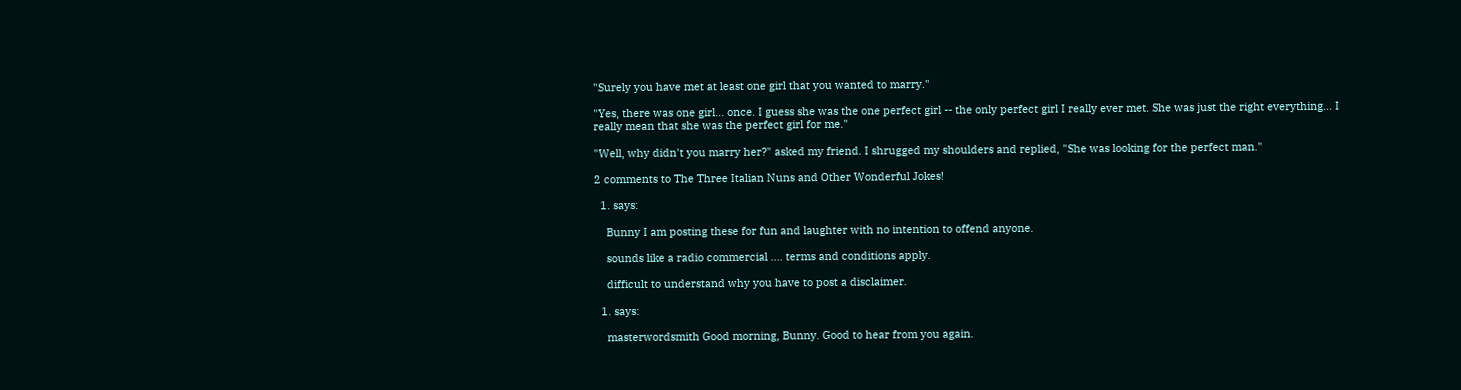"Surely you have met at least one girl that you wanted to marry."

"Yes, there was one girl... once. I guess she was the one perfect girl -- the only perfect girl I really ever met. She was just the right everything... I really mean that she was the perfect girl for me."

"Well, why didn't you marry her?" asked my friend. I shrugged my shoulders and replied, "She was looking for the perfect man."

2 comments to The Three Italian Nuns and Other Wonderful Jokes!

  1. says:

    Bunny I am posting these for fun and laughter with no intention to offend anyone.

    sounds like a radio commercial .... terms and conditions apply.

    difficult to understand why you have to post a disclaimer.

  1. says:

    masterwordsmith Good morning, Bunny. Good to hear from you again.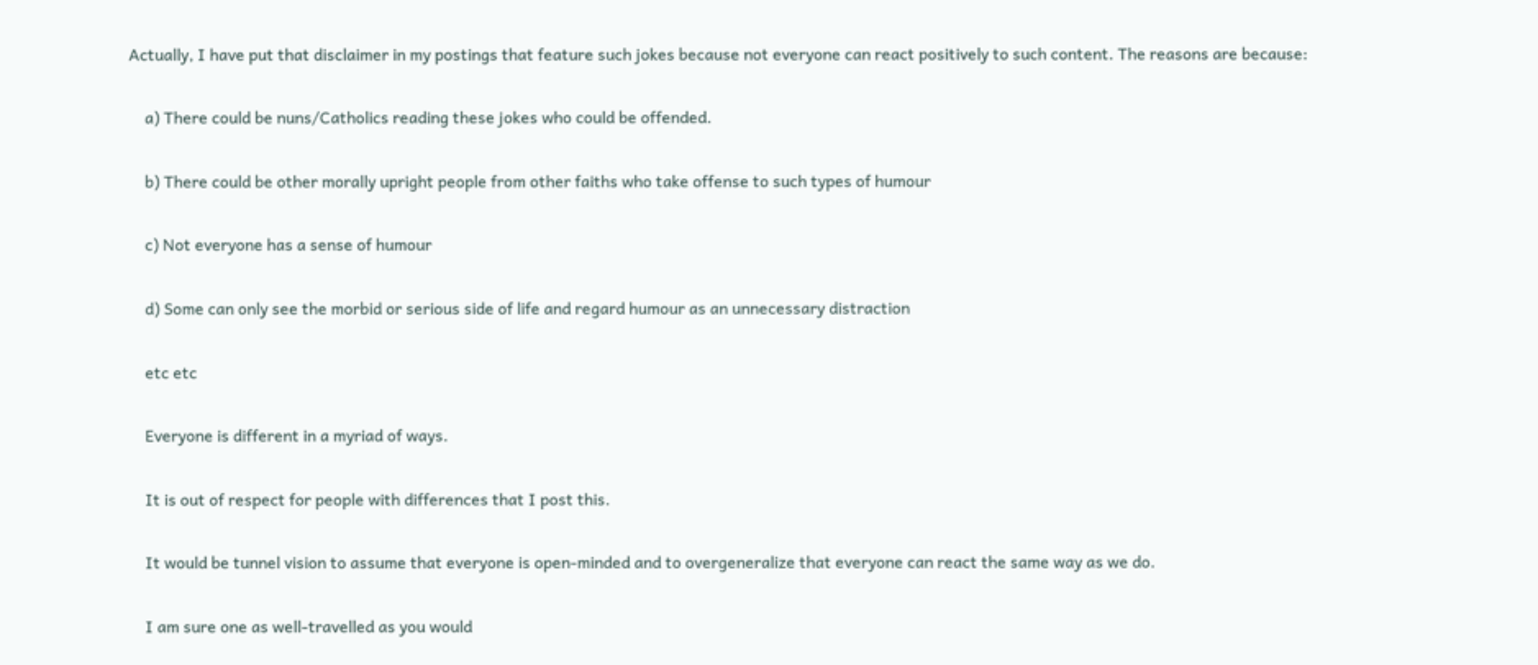Actually, I have put that disclaimer in my postings that feature such jokes because not everyone can react positively to such content. The reasons are because:

    a) There could be nuns/Catholics reading these jokes who could be offended.

    b) There could be other morally upright people from other faiths who take offense to such types of humour

    c) Not everyone has a sense of humour

    d) Some can only see the morbid or serious side of life and regard humour as an unnecessary distraction

    etc etc

    Everyone is different in a myriad of ways.

    It is out of respect for people with differences that I post this.

    It would be tunnel vision to assume that everyone is open-minded and to overgeneralize that everyone can react the same way as we do.

    I am sure one as well-travelled as you would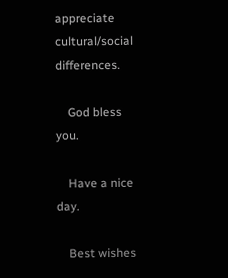appreciate cultural/social differences.

    God bless you.

    Have a nice day.

    Best wishes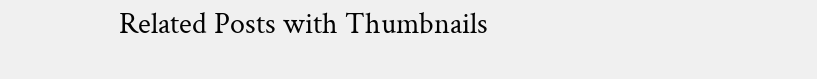Related Posts with Thumbnails